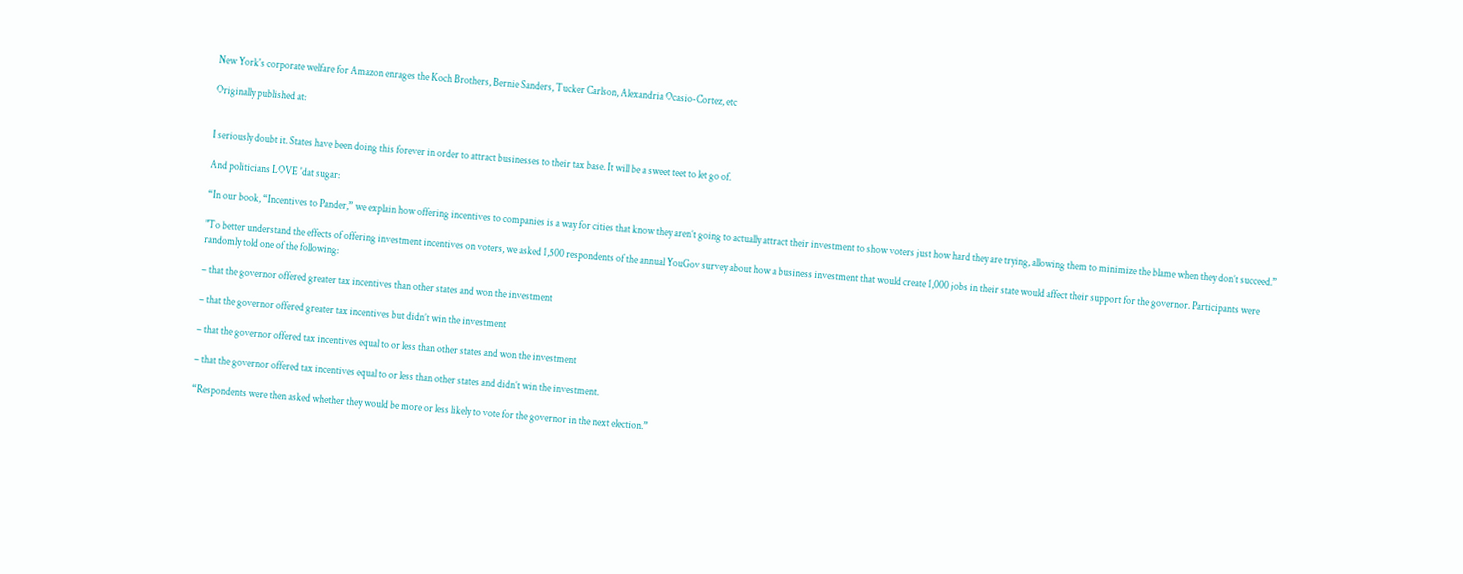New York's corporate welfare for Amazon enrages the Koch Brothers, Bernie Sanders, Tucker Carlson, Alexandria Ocasio-Cortez, etc

Originally published at:


I seriously doubt it. States have been doing this forever in order to attract businesses to their tax base. It will be a sweet teet to let go of.

And politicians LOVE 'dat sugar:

“In our book, “Incentives to Pander,” we explain how offering incentives to companies is a way for cities that know they aren’t going to actually attract their investment to show voters just how hard they are trying, allowing them to minimize the blame when they don’t succeed.”

"To better understand the effects of offering investment incentives on voters, we asked 1,500 respondents of the annual YouGov survey about how a business investment that would create 1,000 jobs in their state would affect their support for the governor. Participants were randomly told one of the following:

– that the governor offered greater tax incentives than other states and won the investment

– that the governor offered greater tax incentives but didn’t win the investment

– that the governor offered tax incentives equal to or less than other states and won the investment

– that the governor offered tax incentives equal to or less than other states and didn’t win the investment.

“Respondents were then asked whether they would be more or less likely to vote for the governor in the next election.”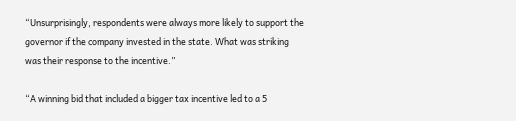“Unsurprisingly, respondents were always more likely to support the governor if the company invested in the state. What was striking was their response to the incentive.”

“A winning bid that included a bigger tax incentive led to a 5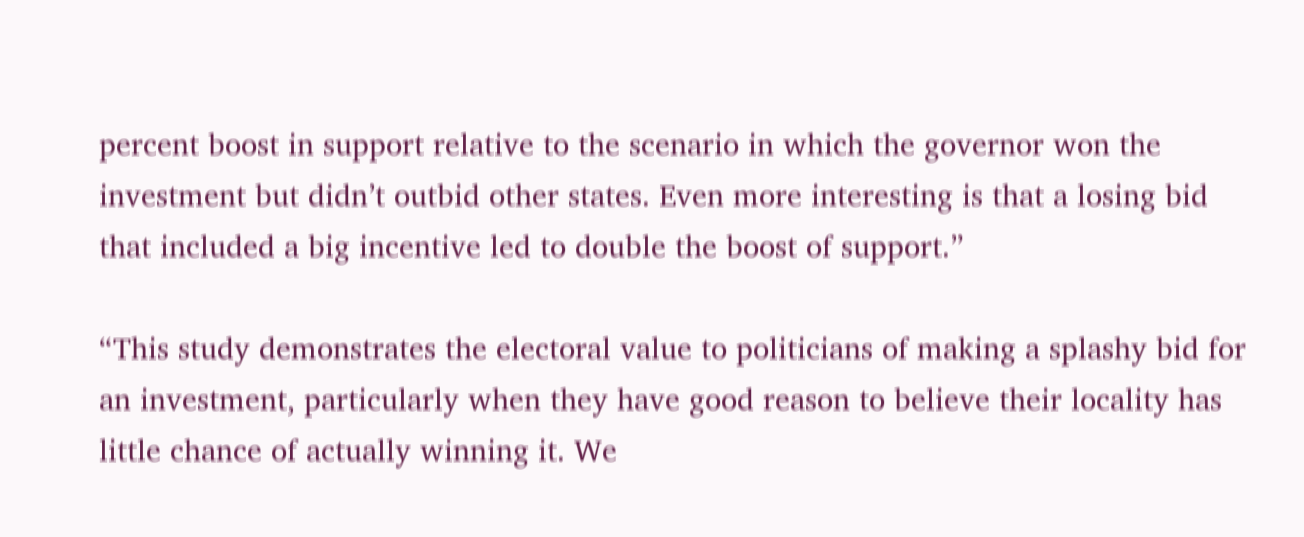percent boost in support relative to the scenario in which the governor won the investment but didn’t outbid other states. Even more interesting is that a losing bid that included a big incentive led to double the boost of support.”

“This study demonstrates the electoral value to politicians of making a splashy bid for an investment, particularly when they have good reason to believe their locality has little chance of actually winning it. We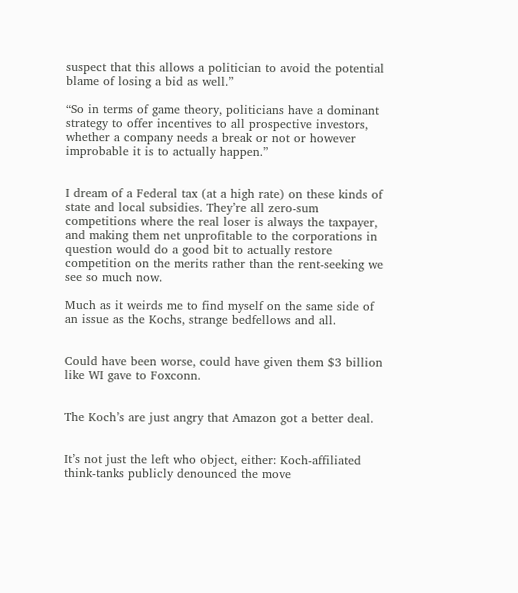suspect that this allows a politician to avoid the potential blame of losing a bid as well.”

“So in terms of game theory, politicians have a dominant strategy to offer incentives to all prospective investors, whether a company needs a break or not or however improbable it is to actually happen.”


I dream of a Federal tax (at a high rate) on these kinds of state and local subsidies. They’re all zero-sum competitions where the real loser is always the taxpayer, and making them net unprofitable to the corporations in question would do a good bit to actually restore competition on the merits rather than the rent-seeking we see so much now.

Much as it weirds me to find myself on the same side of an issue as the Kochs, strange bedfellows and all.


Could have been worse, could have given them $3 billion like WI gave to Foxconn.


The Koch’s are just angry that Amazon got a better deal.


It’s not just the left who object, either: Koch-affiliated think-tanks publicly denounced the move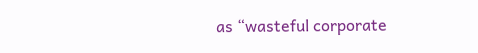as “wasteful corporate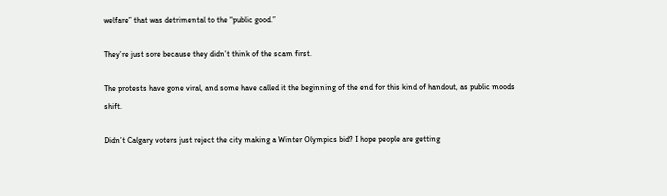welfare” that was detrimental to the “public good.”

They’re just sore because they didn’t think of the scam first.

The protests have gone viral, and some have called it the beginning of the end for this kind of handout, as public moods shift.

Didn’t Calgary voters just reject the city making a Winter Olympics bid? I hope people are getting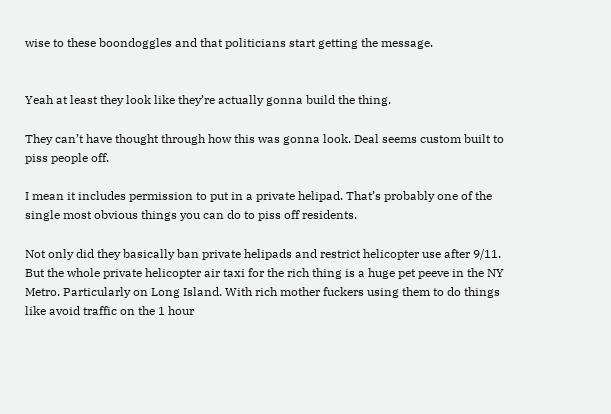wise to these boondoggles and that politicians start getting the message.


Yeah at least they look like they’re actually gonna build the thing.

They can’t have thought through how this was gonna look. Deal seems custom built to piss people off.

I mean it includes permission to put in a private helipad. That’s probably one of the single most obvious things you can do to piss off residents.

Not only did they basically ban private helipads and restrict helicopter use after 9/11. But the whole private helicopter air taxi for the rich thing is a huge pet peeve in the NY Metro. Particularly on Long Island. With rich mother fuckers using them to do things like avoid traffic on the 1 hour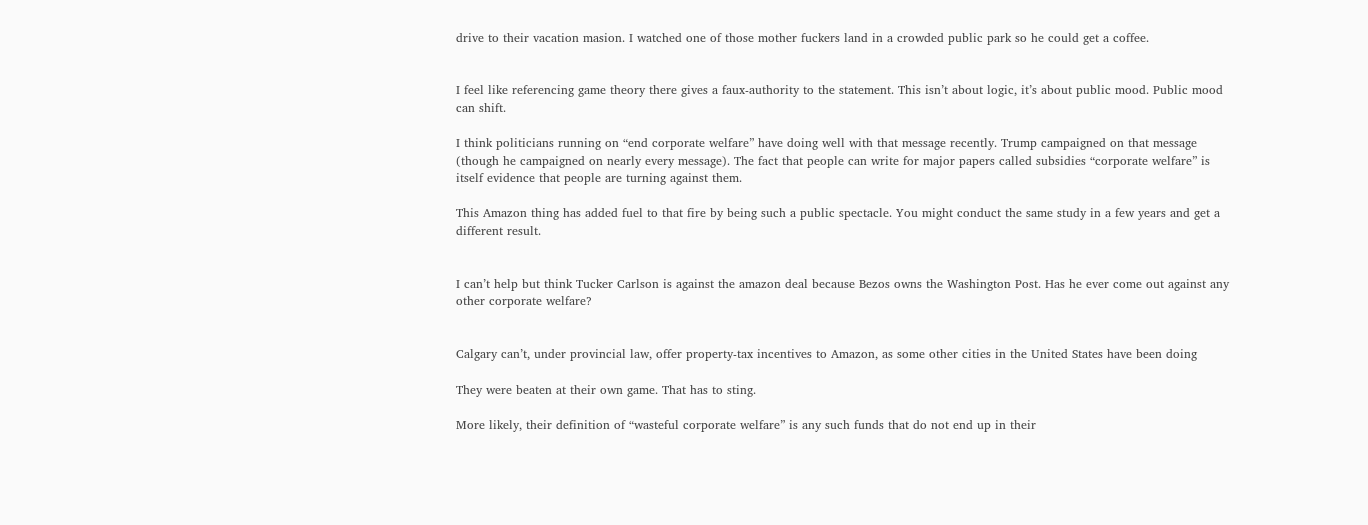drive to their vacation masion. I watched one of those mother fuckers land in a crowded public park so he could get a coffee.


I feel like referencing game theory there gives a faux-authority to the statement. This isn’t about logic, it’s about public mood. Public mood can shift.

I think politicians running on “end corporate welfare” have doing well with that message recently. Trump campaigned on that message (though he campaigned on nearly every message). The fact that people can write for major papers called subsidies “corporate welfare” is itself evidence that people are turning against them.

This Amazon thing has added fuel to that fire by being such a public spectacle. You might conduct the same study in a few years and get a different result.


I can’t help but think Tucker Carlson is against the amazon deal because Bezos owns the Washington Post. Has he ever come out against any other corporate welfare?


Calgary can’t, under provincial law, offer property-tax incentives to Amazon, as some other cities in the United States have been doing

They were beaten at their own game. That has to sting.

More likely, their definition of “wasteful corporate welfare” is any such funds that do not end up in their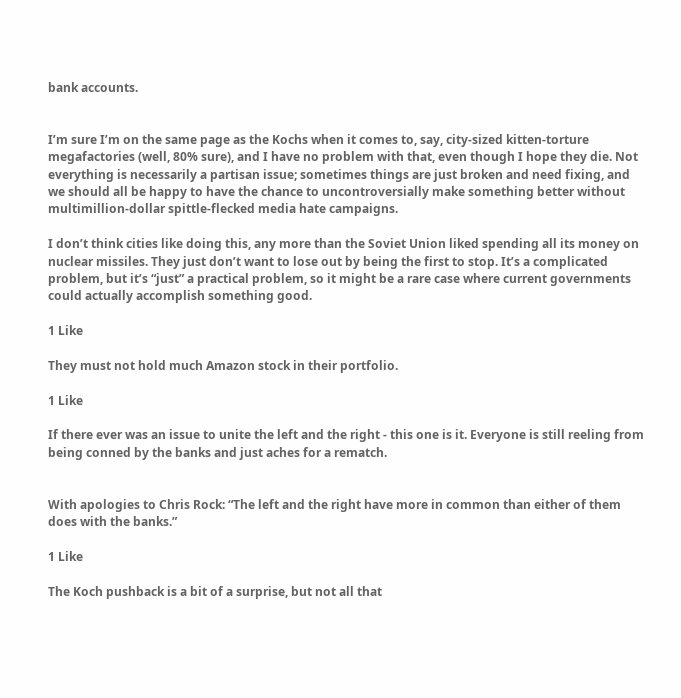bank accounts.


I’m sure I’m on the same page as the Kochs when it comes to, say, city-sized kitten-torture megafactories (well, 80% sure), and I have no problem with that, even though I hope they die. Not everything is necessarily a partisan issue; sometimes things are just broken and need fixing, and we should all be happy to have the chance to uncontroversially make something better without multimillion-dollar spittle-flecked media hate campaigns.

I don’t think cities like doing this, any more than the Soviet Union liked spending all its money on nuclear missiles. They just don’t want to lose out by being the first to stop. It’s a complicated problem, but it’s “just” a practical problem, so it might be a rare case where current governments could actually accomplish something good.

1 Like

They must not hold much Amazon stock in their portfolio.

1 Like

If there ever was an issue to unite the left and the right - this one is it. Everyone is still reeling from being conned by the banks and just aches for a rematch.


With apologies to Chris Rock: “The left and the right have more in common than either of them does with the banks.”

1 Like

The Koch pushback is a bit of a surprise, but not all that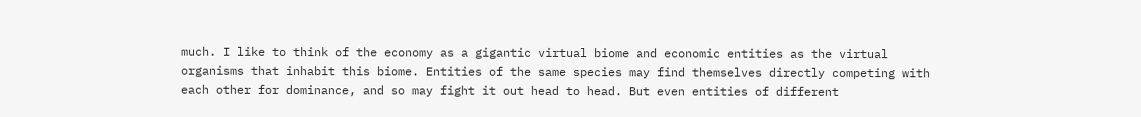much. I like to think of the economy as a gigantic virtual biome and economic entities as the virtual organisms that inhabit this biome. Entities of the same species may find themselves directly competing with each other for dominance, and so may fight it out head to head. But even entities of different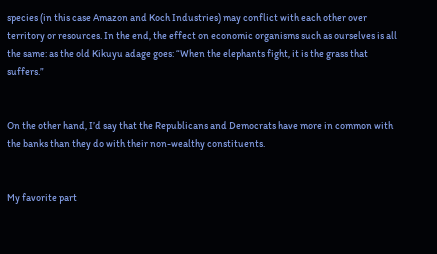species (in this case Amazon and Koch Industries) may conflict with each other over territory or resources. In the end, the effect on economic organisms such as ourselves is all the same: as the old Kikuyu adage goes: “When the elephants fight, it is the grass that suffers.”


On the other hand, I’d say that the Republicans and Democrats have more in common with the banks than they do with their non-wealthy constituents.


My favorite part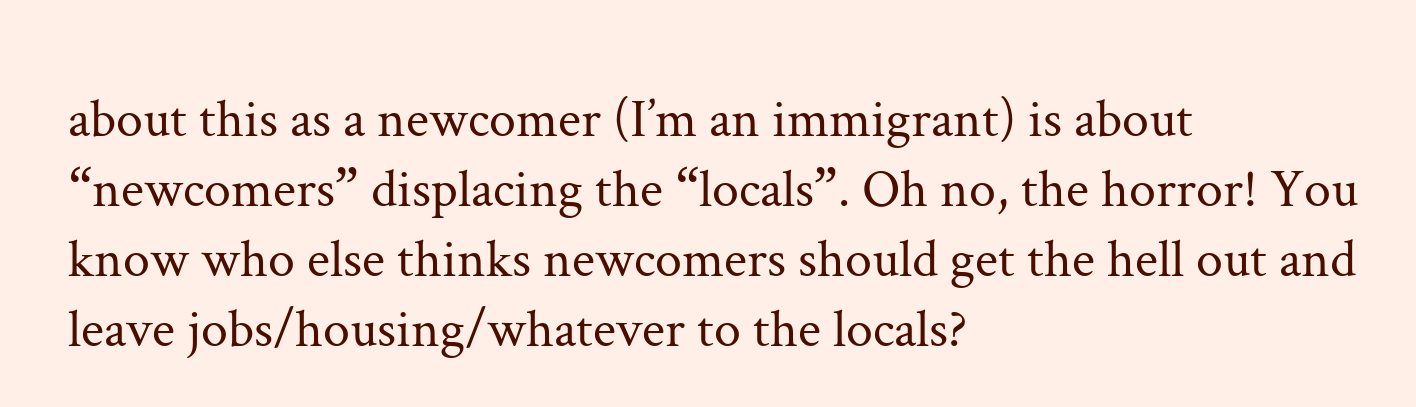about this as a newcomer (I’m an immigrant) is about “newcomers” displacing the “locals”. Oh no, the horror! You know who else thinks newcomers should get the hell out and leave jobs/housing/whatever to the locals?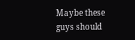Maybe these guys should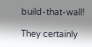build-that-wall!

They certainly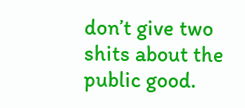don’t give two shits about the public good.